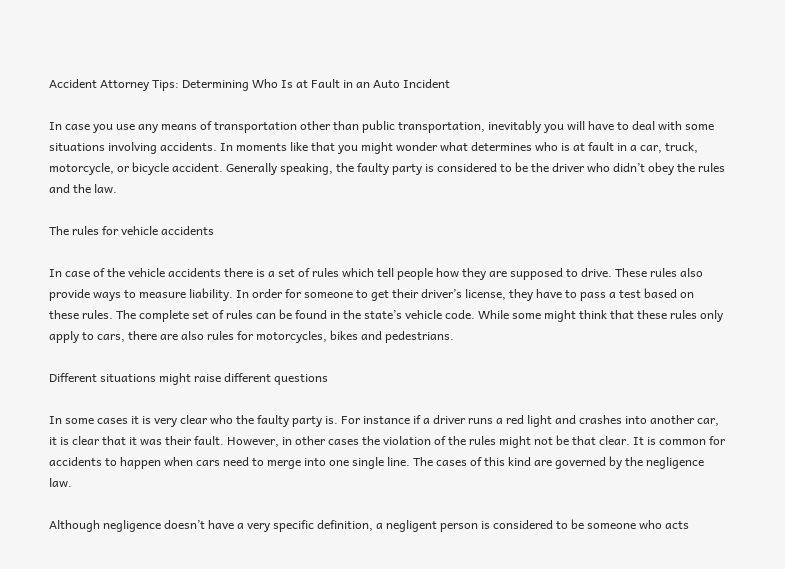Accident Attorney Tips: Determining Who Is at Fault in an Auto Incident

In case you use any means of transportation other than public transportation, inevitably you will have to deal with some situations involving accidents. In moments like that you might wonder what determines who is at fault in a car, truck, motorcycle, or bicycle accident. Generally speaking, the faulty party is considered to be the driver who didn’t obey the rules and the law.

The rules for vehicle accidents

In case of the vehicle accidents there is a set of rules which tell people how they are supposed to drive. These rules also provide ways to measure liability. In order for someone to get their driver’s license, they have to pass a test based on these rules. The complete set of rules can be found in the state’s vehicle code. While some might think that these rules only apply to cars, there are also rules for motorcycles, bikes and pedestrians.

Different situations might raise different questions

In some cases it is very clear who the faulty party is. For instance if a driver runs a red light and crashes into another car, it is clear that it was their fault. However, in other cases the violation of the rules might not be that clear. It is common for accidents to happen when cars need to merge into one single line. The cases of this kind are governed by the negligence law.

Although negligence doesn’t have a very specific definition, a negligent person is considered to be someone who acts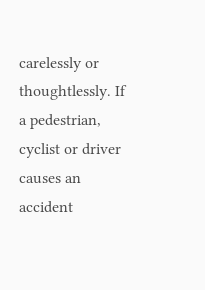carelessly or thoughtlessly. If a pedestrian, cyclist or driver causes an accident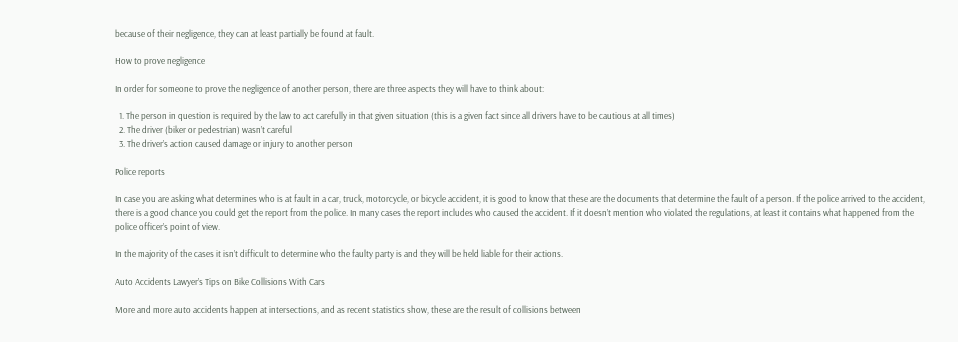because of their negligence, they can at least partially be found at fault.

How to prove negligence

In order for someone to prove the negligence of another person, there are three aspects they will have to think about:

  1. The person in question is required by the law to act carefully in that given situation (this is a given fact since all drivers have to be cautious at all times)
  2. The driver (biker or pedestrian) wasn’t careful
  3. The driver’s action caused damage or injury to another person

Police reports

In case you are asking what determines who is at fault in a car, truck, motorcycle, or bicycle accident, it is good to know that these are the documents that determine the fault of a person. If the police arrived to the accident, there is a good chance you could get the report from the police. In many cases the report includes who caused the accident. If it doesn’t mention who violated the regulations, at least it contains what happened from the police officer’s point of view.

In the majority of the cases it isn’t difficult to determine who the faulty party is and they will be held liable for their actions.

Auto Accidents Lawyer’s Tips on Bike Collisions With Cars

More and more auto accidents happen at intersections, and as recent statistics show, these are the result of collisions between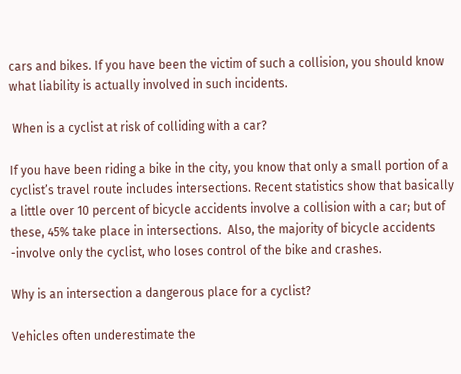cars and bikes. If you have been the victim of such a collision, you should know what liability is actually involved in such incidents.

 When is a cyclist at risk of colliding with a car?

If you have been riding a bike in the city, you know that only a small portion of a cyclist’s travel route includes intersections. Recent statistics show that basically a little over 10 percent of bicycle accidents involve a collision with a car; but of these, 45% take place in intersections.  Also, the majority of bicycle accidents -involve only the cyclist, who loses control of the bike and crashes.

Why is an intersection a dangerous place for a cyclist?

Vehicles often underestimate the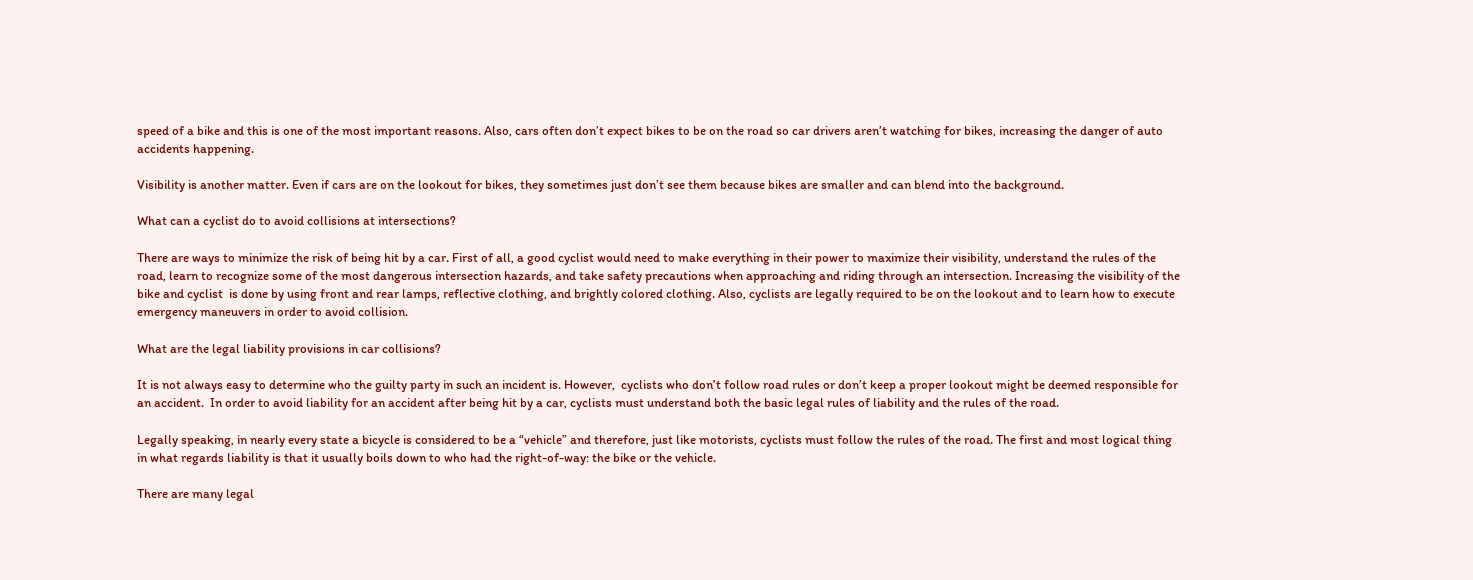speed of a bike and this is one of the most important reasons. Also, cars often don’t expect bikes to be on the road so car drivers aren’t watching for bikes, increasing the danger of auto accidents happening.

Visibility is another matter. Even if cars are on the lookout for bikes, they sometimes just don’t see them because bikes are smaller and can blend into the background.

What can a cyclist do to avoid collisions at intersections?

There are ways to minimize the risk of being hit by a car. First of all, a good cyclist would need to make everything in their power to maximize their visibility, understand the rules of the road, learn to recognize some of the most dangerous intersection hazards, and take safety precautions when approaching and riding through an intersection. Increasing the visibility of the bike and cyclist  is done by using front and rear lamps, reflective clothing, and brightly colored clothing. Also, cyclists are legally required to be on the lookout and to learn how to execute emergency maneuvers in order to avoid collision.

What are the legal liability provisions in car collisions?

It is not always easy to determine who the guilty party in such an incident is. However,  cyclists who don’t follow road rules or don’t keep a proper lookout might be deemed responsible for an accident.  In order to avoid liability for an accident after being hit by a car, cyclists must understand both the basic legal rules of liability and the rules of the road.

Legally speaking, in nearly every state a bicycle is considered to be a “vehicle” and therefore, just like motorists, cyclists must follow the rules of the road. The first and most logical thing in what regards liability is that it usually boils down to who had the right-of-way: the bike or the vehicle.

There are many legal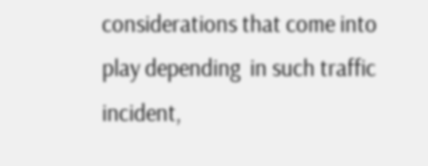considerations that come into play depending  in such traffic incident,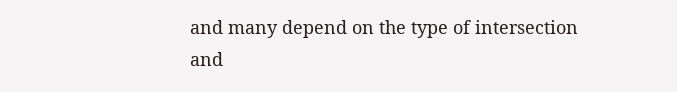and many depend on the type of intersection and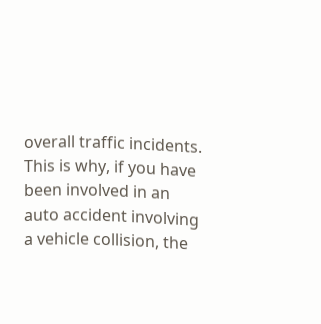overall traffic incidents. This is why, if you have been involved in an auto accident involving a vehicle collision, the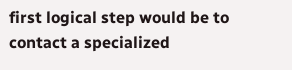first logical step would be to contact a specialized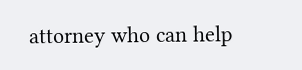attorney who can help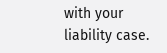with your liability case.